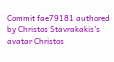Commit fae79181 authored by Christos Stavrakakis's avatar Christos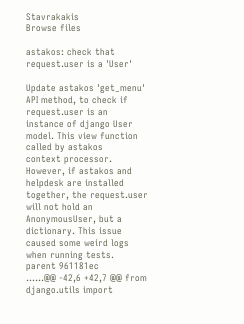Stavrakakis
Browse files

astakos: check that request.user is a 'User'

Update astakos 'get_menu' API method, to check if request.user is an
instance of django User model. This view function called by astakos
context processor. However, if astakos and helpdesk are installed
together, the request.user will not hold an AnonymousUser, but a
dictionary. This issue caused some weird logs when running tests.
parent 961181ec
......@@ -42,6 +42,7 @@ from django.utils import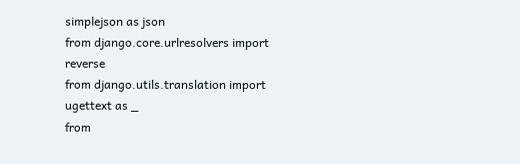simplejson as json
from django.core.urlresolvers import reverse
from django.utils.translation import ugettext as _
from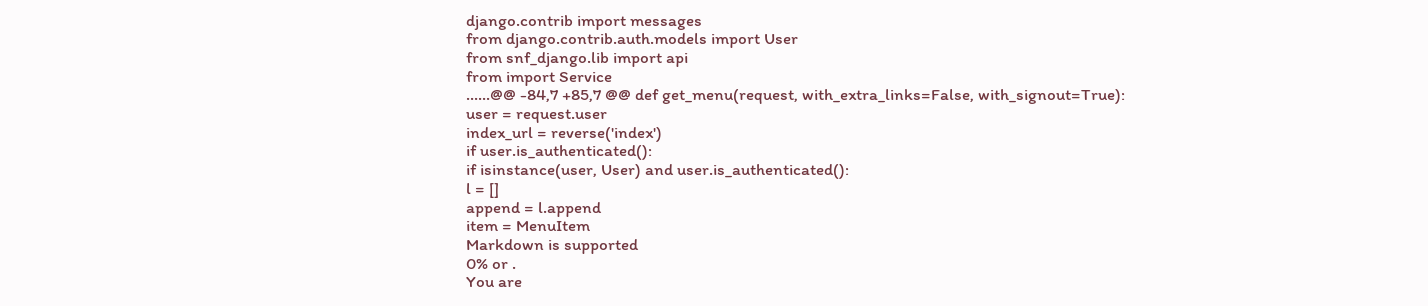django.contrib import messages
from django.contrib.auth.models import User
from snf_django.lib import api
from import Service
......@@ -84,7 +85,7 @@ def get_menu(request, with_extra_links=False, with_signout=True):
user = request.user
index_url = reverse('index')
if user.is_authenticated():
if isinstance(user, User) and user.is_authenticated():
l = []
append = l.append
item = MenuItem
Markdown is supported
0% or .
You are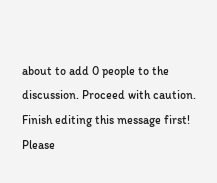about to add 0 people to the discussion. Proceed with caution.
Finish editing this message first!
Please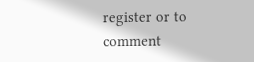register or to comment